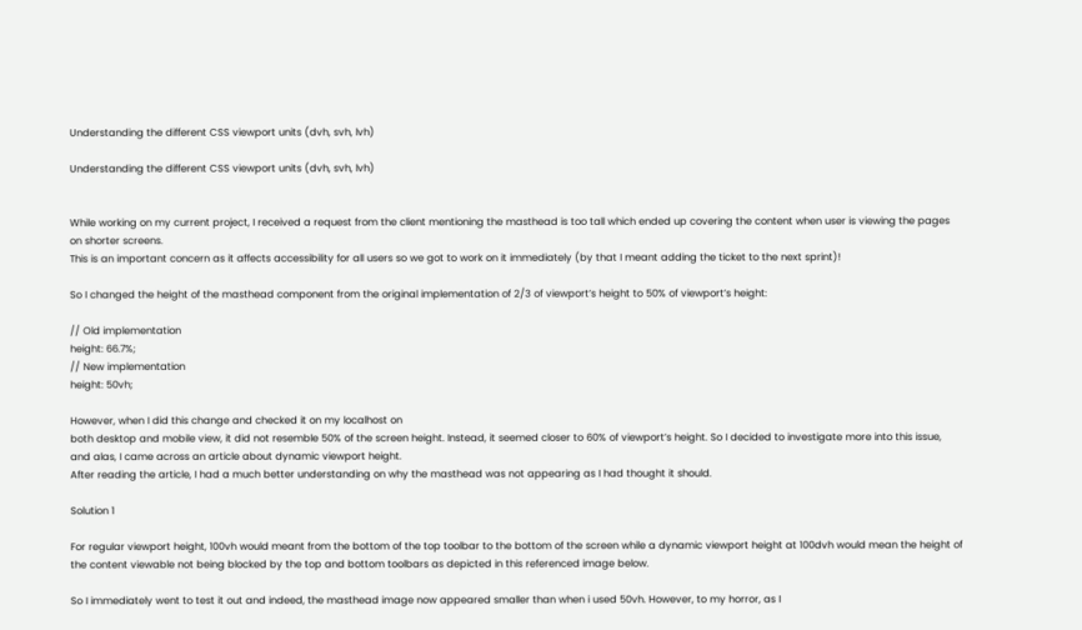Understanding the different CSS viewport units (dvh, svh, lvh)

Understanding the different CSS viewport units (dvh, svh, lvh)


While working on my current project, I received a request from the client mentioning the masthead is too tall which ended up covering the content when user is viewing the pages on shorter screens.
This is an important concern as it affects accessibility for all users so we got to work on it immediately (by that I meant adding the ticket to the next sprint)!

So I changed the height of the masthead component from the original implementation of 2/3 of viewport’s height to 50% of viewport’s height:

// Old implementation
height: 66.7%;
// New implementation
height: 50vh;

However, when I did this change and checked it on my localhost on
both desktop and mobile view, it did not resemble 50% of the screen height. Instead, it seemed closer to 60% of viewport’s height. So I decided to investigate more into this issue, and alas, I came across an article about dynamic viewport height.
After reading the article, I had a much better understanding on why the masthead was not appearing as I had thought it should.

Solution 1

For regular viewport height, 100vh would meant from the bottom of the top toolbar to the bottom of the screen while a dynamic viewport height at 100dvh would mean the height of the content viewable not being blocked by the top and bottom toolbars as depicted in this referenced image below.

So I immediately went to test it out and indeed, the masthead image now appeared smaller than when i used 50vh. However, to my horror, as I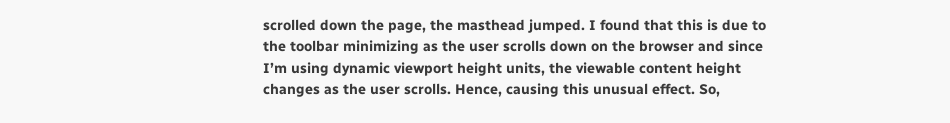scrolled down the page, the masthead jumped. I found that this is due to the toolbar minimizing as the user scrolls down on the browser and since I’m using dynamic viewport height units, the viewable content height changes as the user scrolls. Hence, causing this unusual effect. So,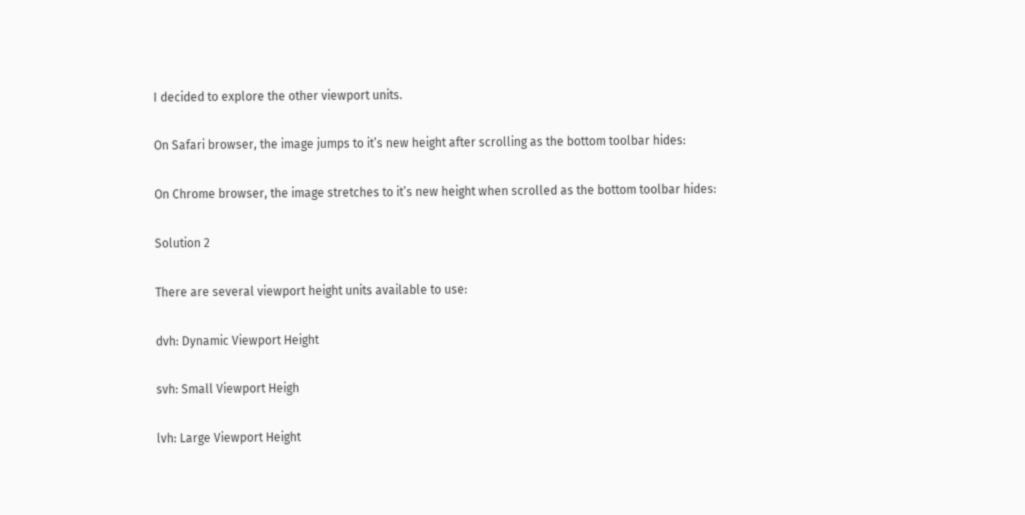I decided to explore the other viewport units.

On Safari browser, the image jumps to it’s new height after scrolling as the bottom toolbar hides:

On Chrome browser, the image stretches to it’s new height when scrolled as the bottom toolbar hides:

Solution 2

There are several viewport height units available to use:

dvh: Dynamic Viewport Height

svh: Small Viewport Heigh

lvh: Large Viewport Height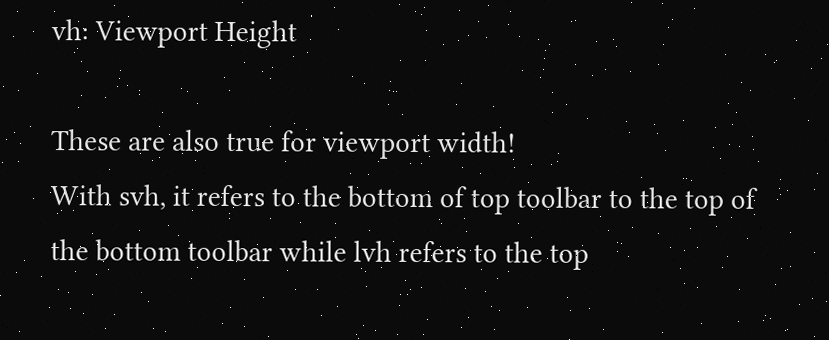vh: Viewport Height

These are also true for viewport width!
With svh, it refers to the bottom of top toolbar to the top of the bottom toolbar while lvh refers to the top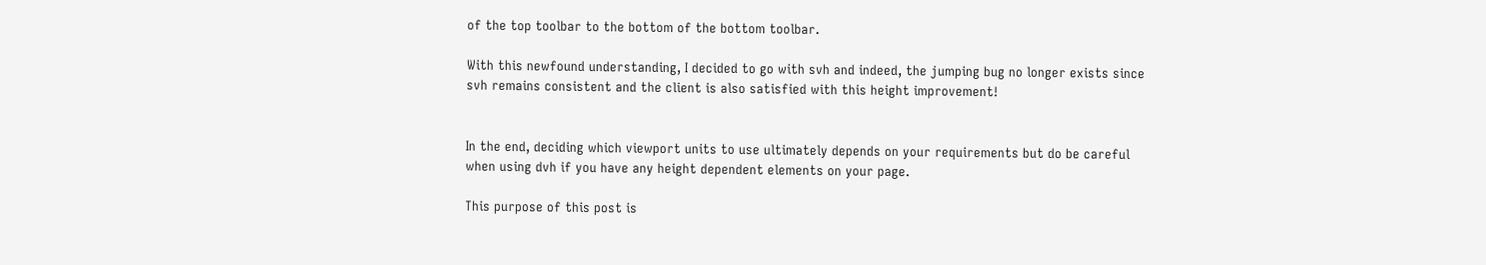of the top toolbar to the bottom of the bottom toolbar.

With this newfound understanding, I decided to go with svh and indeed, the jumping bug no longer exists since svh remains consistent and the client is also satisfied with this height improvement!


In the end, deciding which viewport units to use ultimately depends on your requirements but do be careful when using dvh if you have any height dependent elements on your page.

This purpose of this post is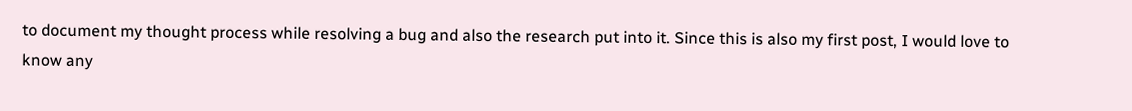to document my thought process while resolving a bug and also the research put into it. Since this is also my first post, I would love to know any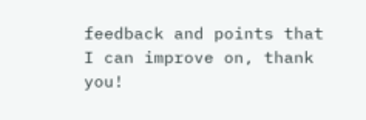feedback and points that I can improve on, thank you!